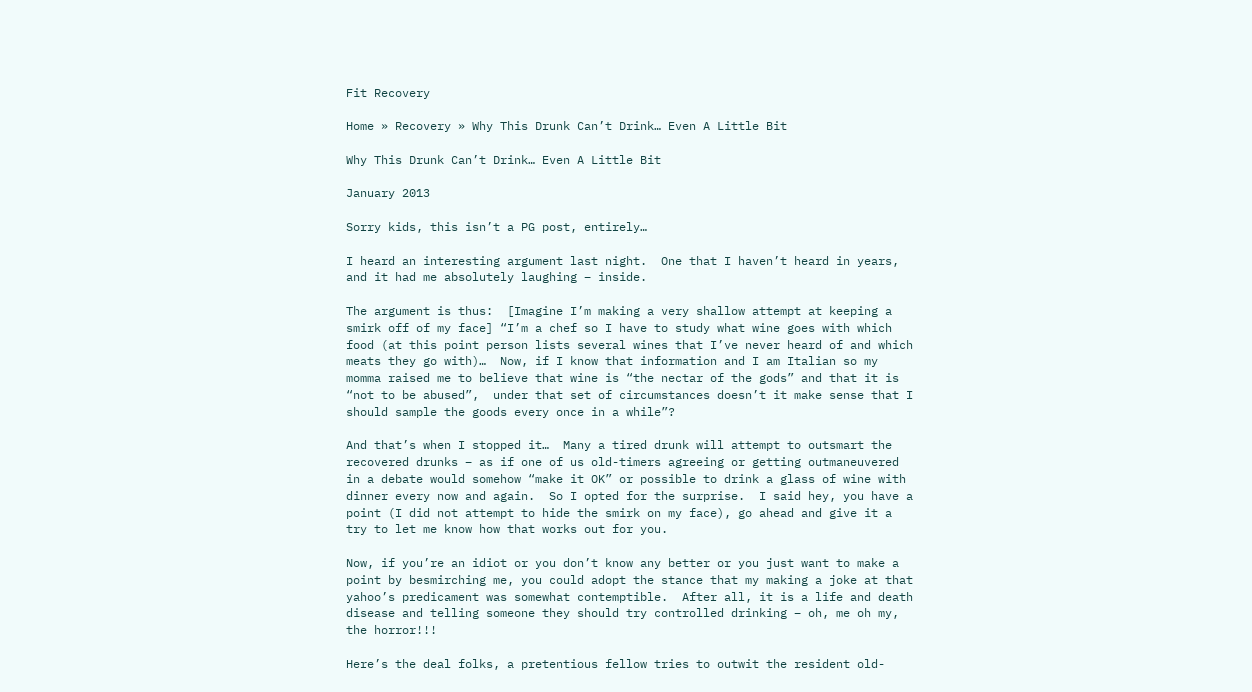Fit Recovery

Home » Recovery » Why This Drunk Can’t Drink… Even A Little Bit

Why This Drunk Can’t Drink… Even A Little Bit

January 2013

Sorry kids, this isn’t a PG post, entirely…

I heard an interesting argument last night.  One that I haven’t heard in years, and it had me absolutely laughing – inside.

The argument is thus:  [Imagine I’m making a very shallow attempt at keeping a smirk off of my face] “I’m a chef so I have to study what wine goes with which food (at this point person lists several wines that I’ve never heard of and which meats they go with)…  Now, if I know that information and I am Italian so my momma raised me to believe that wine is “the nectar of the gods” and that it is “not to be abused”,  under that set of circumstances doesn’t it make sense that I should sample the goods every once in a while”?

And that’s when I stopped it…  Many a tired drunk will attempt to outsmart the recovered drunks – as if one of us old-timers agreeing or getting outmaneuvered in a debate would somehow “make it OK” or possible to drink a glass of wine with dinner every now and again.  So I opted for the surprise.  I said hey, you have a point (I did not attempt to hide the smirk on my face), go ahead and give it a try to let me know how that works out for you.

Now, if you’re an idiot or you don’t know any better or you just want to make a point by besmirching me, you could adopt the stance that my making a joke at that yahoo’s predicament was somewhat contemptible.  After all, it is a life and death disease and telling someone they should try controlled drinking – oh, me oh my, the horror!!!

Here’s the deal folks, a pretentious fellow tries to outwit the resident old-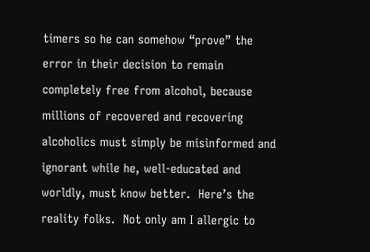timers so he can somehow “prove” the error in their decision to remain completely free from alcohol, because millions of recovered and recovering alcoholics must simply be misinformed and ignorant while he, well-educated and worldly, must know better.  Here’s the reality folks.  Not only am I allergic to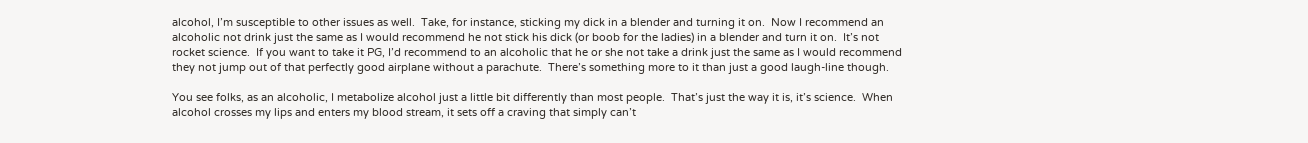alcohol, I’m susceptible to other issues as well.  Take, for instance, sticking my dick in a blender and turning it on.  Now I recommend an alcoholic not drink just the same as I would recommend he not stick his dick (or boob for the ladies) in a blender and turn it on.  It’s not rocket science.  If you want to take it PG, I’d recommend to an alcoholic that he or she not take a drink just the same as I would recommend they not jump out of that perfectly good airplane without a parachute.  There’s something more to it than just a good laugh-line though.

You see folks, as an alcoholic, I metabolize alcohol just a little bit differently than most people.  That’s just the way it is, it’s science.  When alcohol crosses my lips and enters my blood stream, it sets off a craving that simply can’t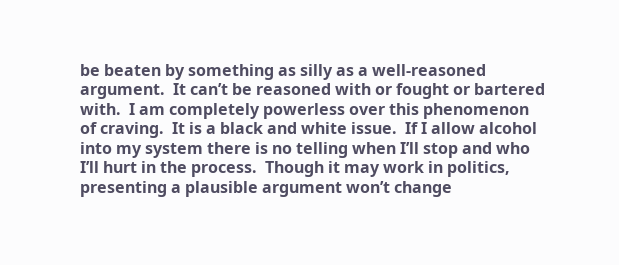be beaten by something as silly as a well-reasoned argument.  It can’t be reasoned with or fought or bartered with.  I am completely powerless over this phenomenon of craving.  It is a black and white issue.  If I allow alcohol into my system there is no telling when I’ll stop and who I’ll hurt in the process.  Though it may work in politics, presenting a plausible argument won’t change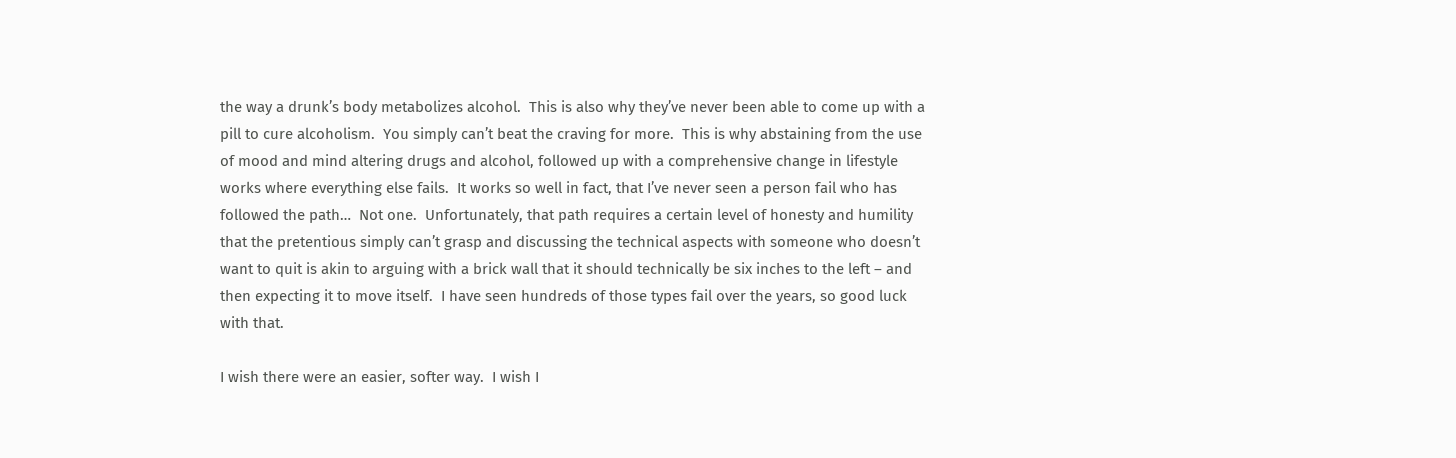the way a drunk’s body metabolizes alcohol.  This is also why they’ve never been able to come up with a pill to cure alcoholism.  You simply can’t beat the craving for more.  This is why abstaining from the use of mood and mind altering drugs and alcohol, followed up with a comprehensive change in lifestyle works where everything else fails.  It works so well in fact, that I’ve never seen a person fail who has followed the path…  Not one.  Unfortunately, that path requires a certain level of honesty and humility that the pretentious simply can’t grasp and discussing the technical aspects with someone who doesn’t want to quit is akin to arguing with a brick wall that it should technically be six inches to the left – and then expecting it to move itself.  I have seen hundreds of those types fail over the years, so good luck with that.

I wish there were an easier, softer way.  I wish I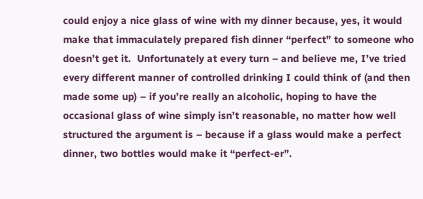could enjoy a nice glass of wine with my dinner because, yes, it would make that immaculately prepared fish dinner “perfect” to someone who doesn’t get it.  Unfortunately at every turn – and believe me, I’ve tried every different manner of controlled drinking I could think of (and then made some up) – if you’re really an alcoholic, hoping to have the occasional glass of wine simply isn’t reasonable, no matter how well structured the argument is – because if a glass would make a perfect dinner, two bottles would make it “perfect-er”.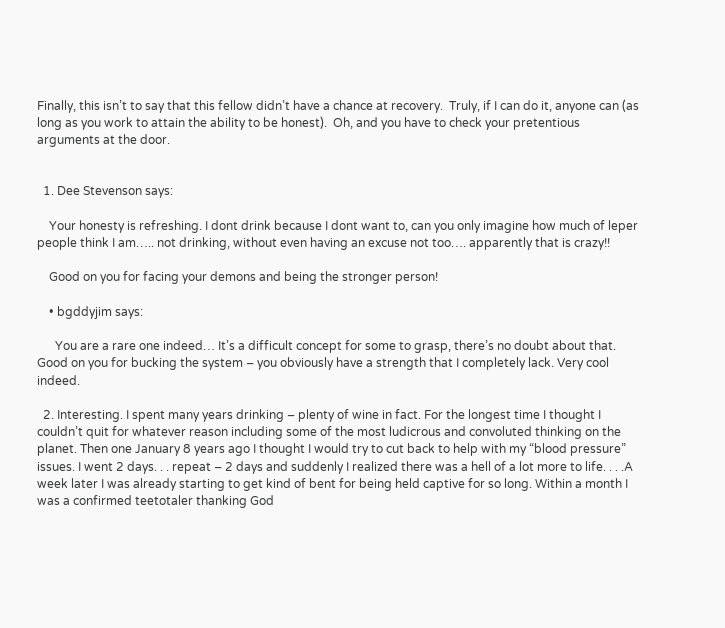Finally, this isn’t to say that this fellow didn’t have a chance at recovery.  Truly, if I can do it, anyone can (as long as you work to attain the ability to be honest).  Oh, and you have to check your pretentious arguments at the door.


  1. Dee Stevenson says:

    Your honesty is refreshing. I dont drink because I dont want to, can you only imagine how much of leper people think I am….. not drinking, without even having an excuse not too…. apparently that is crazy!!

    Good on you for facing your demons and being the stronger person!

    • bgddyjim says:

      You are a rare one indeed… It’s a difficult concept for some to grasp, there’s no doubt about that. Good on you for bucking the system – you obviously have a strength that I completely lack. Very cool indeed.

  2. Interesting. I spent many years drinking – plenty of wine in fact. For the longest time I thought I couldn’t quit for whatever reason including some of the most ludicrous and convoluted thinking on the planet. Then one January 8 years ago I thought I would try to cut back to help with my “blood pressure” issues. I went 2 days. . . repeat – 2 days and suddenly I realized there was a hell of a lot more to life. . . .A week later I was already starting to get kind of bent for being held captive for so long. Within a month I was a confirmed teetotaler thanking God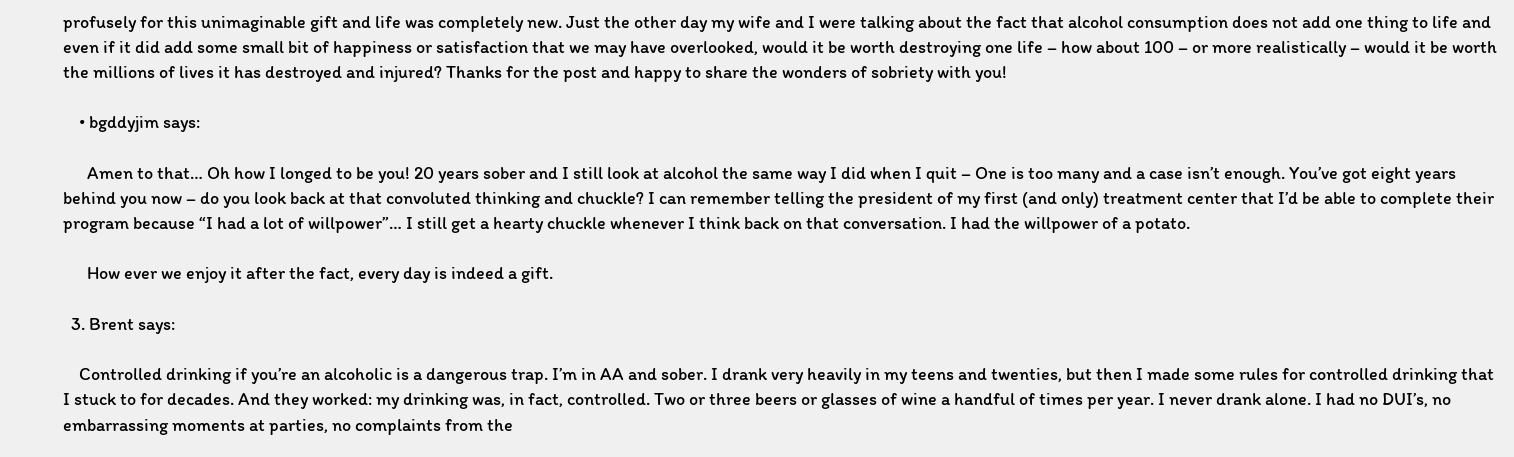profusely for this unimaginable gift and life was completely new. Just the other day my wife and I were talking about the fact that alcohol consumption does not add one thing to life and even if it did add some small bit of happiness or satisfaction that we may have overlooked, would it be worth destroying one life – how about 100 – or more realistically – would it be worth the millions of lives it has destroyed and injured? Thanks for the post and happy to share the wonders of sobriety with you!

    • bgddyjim says:

      Amen to that… Oh how I longed to be you! 20 years sober and I still look at alcohol the same way I did when I quit – One is too many and a case isn’t enough. You’ve got eight years behind you now – do you look back at that convoluted thinking and chuckle? I can remember telling the president of my first (and only) treatment center that I’d be able to complete their program because “I had a lot of willpower”… I still get a hearty chuckle whenever I think back on that conversation. I had the willpower of a potato.

      How ever we enjoy it after the fact, every day is indeed a gift.

  3. Brent says:

    Controlled drinking if you’re an alcoholic is a dangerous trap. I’m in AA and sober. I drank very heavily in my teens and twenties, but then I made some rules for controlled drinking that I stuck to for decades. And they worked: my drinking was, in fact, controlled. Two or three beers or glasses of wine a handful of times per year. I never drank alone. I had no DUI’s, no embarrassing moments at parties, no complaints from the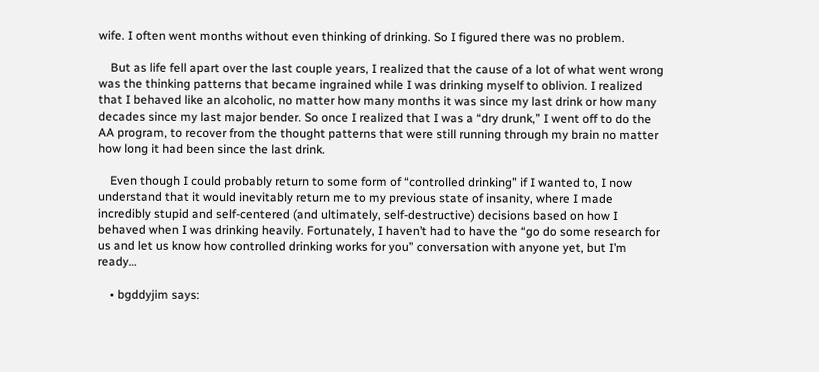wife. I often went months without even thinking of drinking. So I figured there was no problem.

    But as life fell apart over the last couple years, I realized that the cause of a lot of what went wrong was the thinking patterns that became ingrained while I was drinking myself to oblivion. I realized that I behaved like an alcoholic, no matter how many months it was since my last drink or how many decades since my last major bender. So once I realized that I was a “dry drunk,” I went off to do the AA program, to recover from the thought patterns that were still running through my brain no matter how long it had been since the last drink.

    Even though I could probably return to some form of “controlled drinking” if I wanted to, I now understand that it would inevitably return me to my previous state of insanity, where I made incredibly stupid and self-centered (and ultimately, self-destructive) decisions based on how I behaved when I was drinking heavily. Fortunately, I haven’t had to have the “go do some research for us and let us know how controlled drinking works for you” conversation with anyone yet, but I’m ready…

    • bgddyjim says: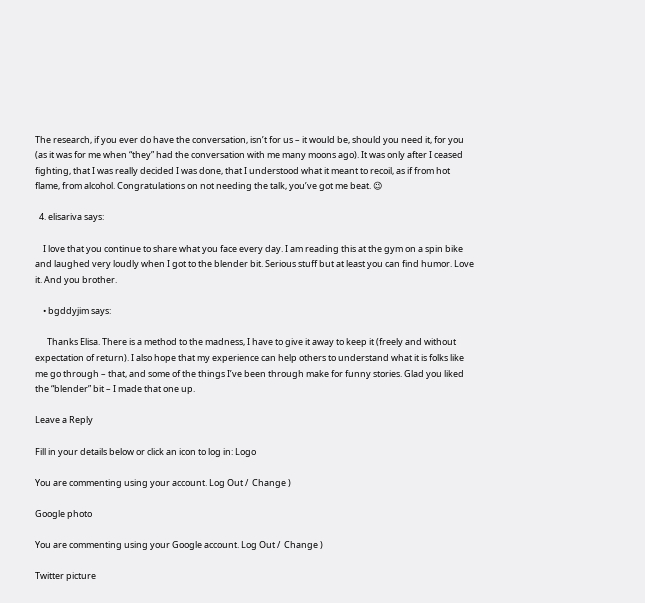The research, if you ever do have the conversation, isn’t for us – it would be, should you need it, for you (as it was for me when “they” had the conversation with me many moons ago). It was only after I ceased fighting, that I was really decided I was done, that I understood what it meant to recoil, as if from hot flame, from alcohol. Congratulations on not needing the talk, you’ve got me beat. 😉

  4. elisariva says:

    I love that you continue to share what you face every day. I am reading this at the gym on a spin bike and laughed very loudly when I got to the blender bit. Serious stuff but at least you can find humor. Love it. And you brother.

    • bgddyjim says:

      Thanks Elisa. There is a method to the madness, I have to give it away to keep it (freely and without expectation of return). I also hope that my experience can help others to understand what it is folks like me go through – that, and some of the things I’ve been through make for funny stories. Glad you liked the “blender” bit – I made that one up.

Leave a Reply

Fill in your details below or click an icon to log in: Logo

You are commenting using your account. Log Out /  Change )

Google photo

You are commenting using your Google account. Log Out /  Change )

Twitter picture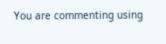You are commenting using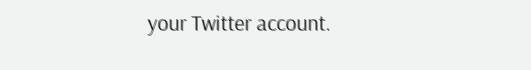your Twitter account.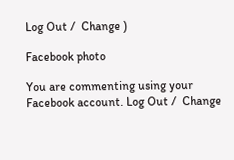Log Out /  Change )

Facebook photo

You are commenting using your Facebook account. Log Out /  Change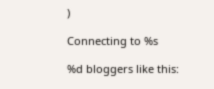)

Connecting to %s

%d bloggers like this: